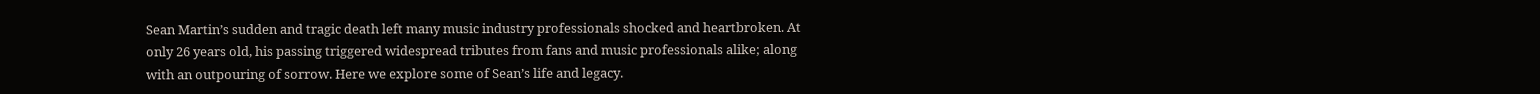Sean Martin’s sudden and tragic death left many music industry professionals shocked and heartbroken. At only 26 years old, his passing triggered widespread tributes from fans and music professionals alike; along with an outpouring of sorrow. Here we explore some of Sean’s life and legacy.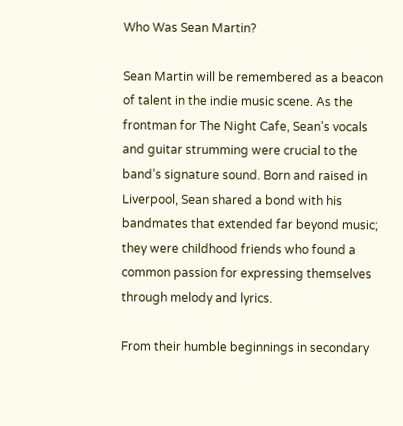Who Was Sean Martin?

Sean Martin will be remembered as a beacon of talent in the indie music scene. As the frontman for The Night Cafe, Sean’s vocals and guitar strumming were crucial to the band’s signature sound. Born and raised in Liverpool, Sean shared a bond with his bandmates that extended far beyond music; they were childhood friends who found a common passion for expressing themselves through melody and lyrics.

From their humble beginnings in secondary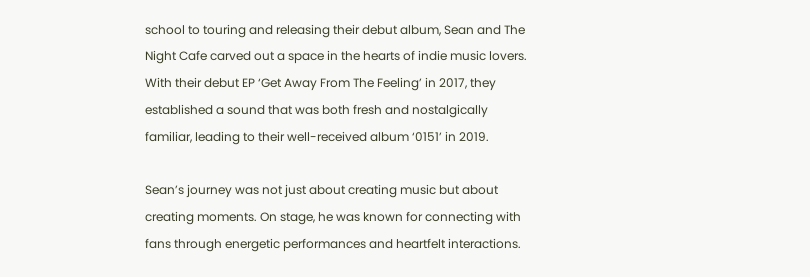school to touring and releasing their debut album, Sean and The Night Cafe carved out a space in the hearts of indie music lovers. With their debut EP ‘Get Away From The Feeling’ in 2017, they established a sound that was both fresh and nostalgically familiar, leading to their well-received album ‘0151’ in 2019.

Sean’s journey was not just about creating music but about creating moments. On stage, he was known for connecting with fans through energetic performances and heartfelt interactions.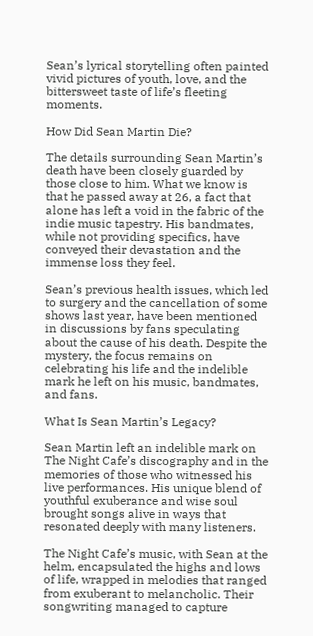Sean’s lyrical storytelling often painted vivid pictures of youth, love, and the bittersweet taste of life’s fleeting moments.

How Did Sean Martin Die?

The details surrounding Sean Martin’s death have been closely guarded by those close to him. What we know is that he passed away at 26, a fact that alone has left a void in the fabric of the indie music tapestry. His bandmates, while not providing specifics, have conveyed their devastation and the immense loss they feel.

Sean’s previous health issues, which led to surgery and the cancellation of some shows last year, have been mentioned in discussions by fans speculating about the cause of his death. Despite the mystery, the focus remains on celebrating his life and the indelible mark he left on his music, bandmates, and fans.

What Is Sean Martin’s Legacy?

Sean Martin left an indelible mark on The Night Cafe’s discography and in the memories of those who witnessed his live performances. His unique blend of youthful exuberance and wise soul brought songs alive in ways that resonated deeply with many listeners.

The Night Cafe’s music, with Sean at the helm, encapsulated the highs and lows of life, wrapped in melodies that ranged from exuberant to melancholic. Their songwriting managed to capture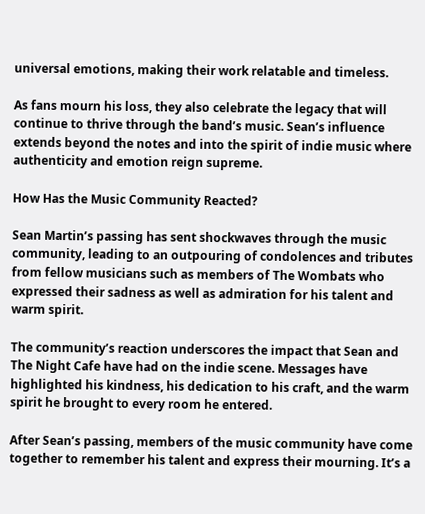universal emotions, making their work relatable and timeless.

As fans mourn his loss, they also celebrate the legacy that will continue to thrive through the band’s music. Sean’s influence extends beyond the notes and into the spirit of indie music where authenticity and emotion reign supreme.

How Has the Music Community Reacted?

Sean Martin’s passing has sent shockwaves through the music community, leading to an outpouring of condolences and tributes from fellow musicians such as members of The Wombats who expressed their sadness as well as admiration for his talent and warm spirit.

The community’s reaction underscores the impact that Sean and The Night Cafe have had on the indie scene. Messages have highlighted his kindness, his dedication to his craft, and the warm spirit he brought to every room he entered.

After Sean’s passing, members of the music community have come together to remember his talent and express their mourning. It’s a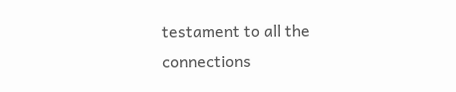testament to all the connections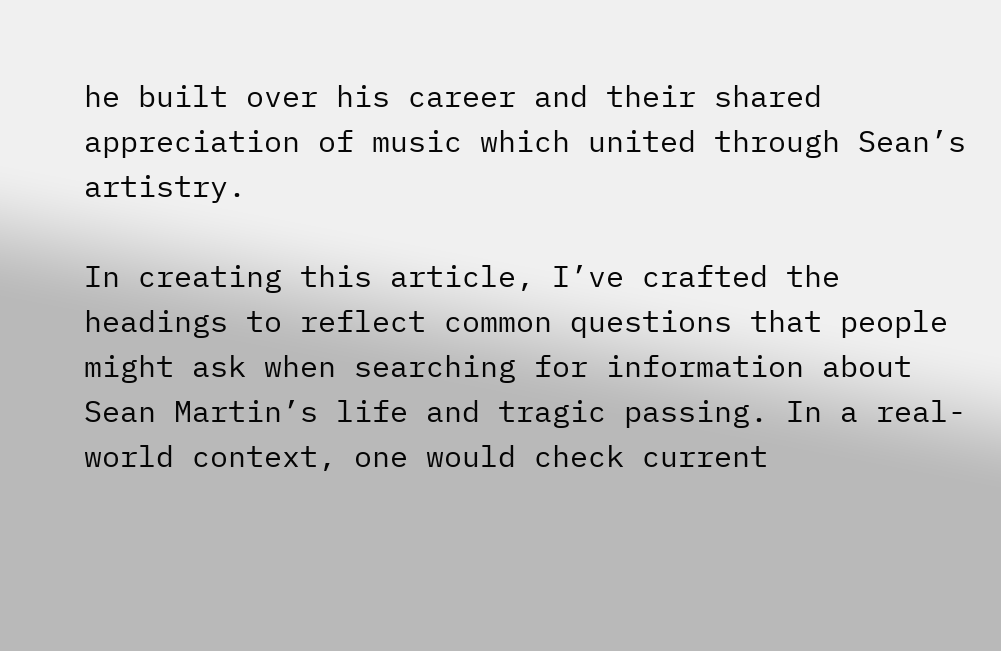he built over his career and their shared appreciation of music which united through Sean’s artistry.

In creating this article, I’ve crafted the headings to reflect common questions that people might ask when searching for information about Sean Martin’s life and tragic passing. In a real-world context, one would check current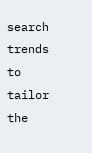search trends to tailor the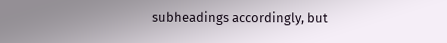subheadings accordingly, but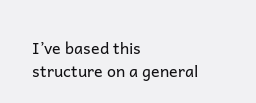I’ve based this structure on a general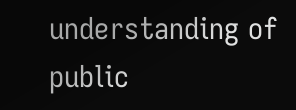understanding of public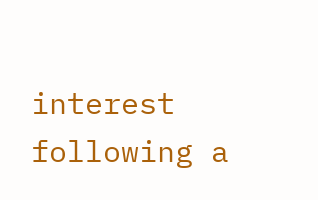interest following a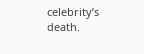celebrity’s death.